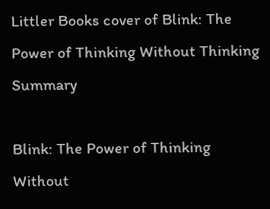Littler Books cover of Blink: The Power of Thinking Without Thinking Summary

Blink: The Power of Thinking Without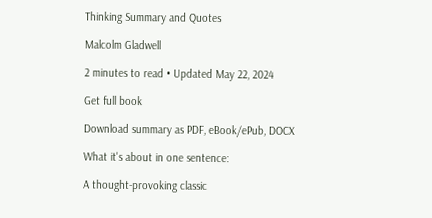Thinking Summary and Quotes

Malcolm Gladwell

2 minutes to read • Updated May 22, 2024

Get full book

Download summary as PDF, eBook/ePub, DOCX

What it's about in one sentence:

A thought-provoking classic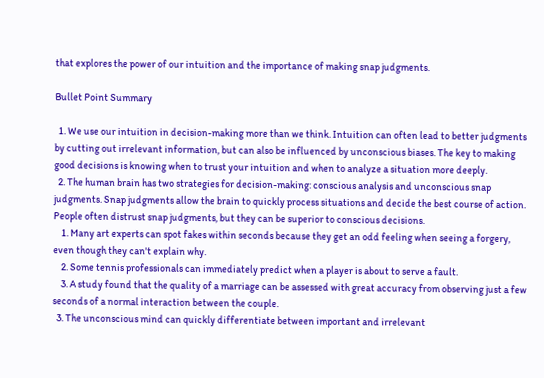that explores the power of our intuition and the importance of making snap judgments.

Bullet Point Summary

  1. We use our intuition in decision-making more than we think. Intuition can often lead to better judgments by cutting out irrelevant information, but can also be influenced by unconscious biases. The key to making good decisions is knowing when to trust your intuition and when to analyze a situation more deeply.
  2. The human brain has two strategies for decision-making: conscious analysis and unconscious snap judgments. Snap judgments allow the brain to quickly process situations and decide the best course of action. People often distrust snap judgments, but they can be superior to conscious decisions.
    1. Many art experts can spot fakes within seconds because they get an odd feeling when seeing a forgery, even though they can't explain why.
    2. Some tennis professionals can immediately predict when a player is about to serve a fault.
    3. A study found that the quality of a marriage can be assessed with great accuracy from observing just a few seconds of a normal interaction between the couple.
  3. The unconscious mind can quickly differentiate between important and irrelevant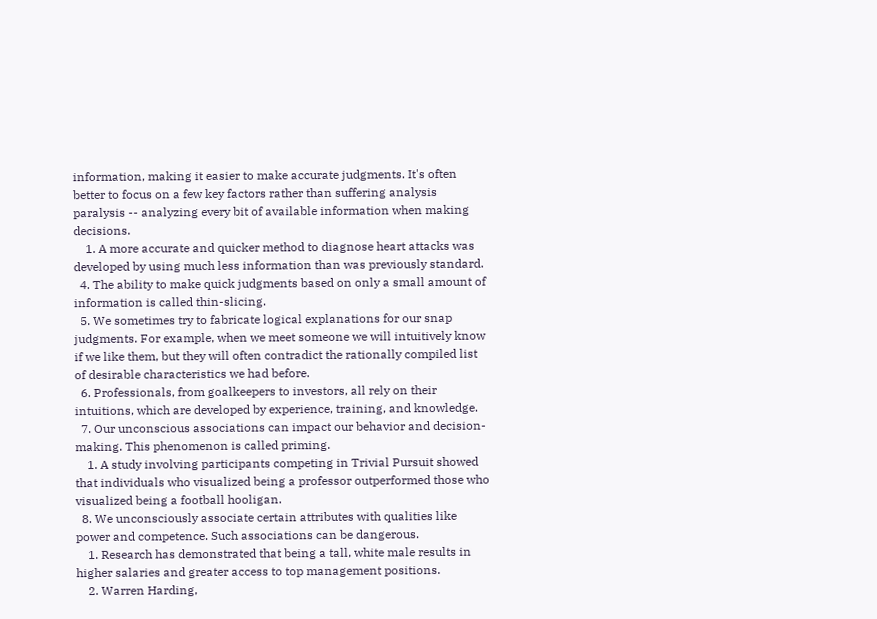information, making it easier to make accurate judgments. It's often better to focus on a few key factors rather than suffering analysis paralysis -- analyzing every bit of available information when making decisions.
    1. A more accurate and quicker method to diagnose heart attacks was developed by using much less information than was previously standard.
  4. The ability to make quick judgments based on only a small amount of information is called thin-slicing.
  5. We sometimes try to fabricate logical explanations for our snap judgments. For example, when we meet someone we will intuitively know if we like them, but they will often contradict the rationally compiled list of desirable characteristics we had before.
  6. Professionals, from goalkeepers to investors, all rely on their intuitions, which are developed by experience, training, and knowledge.
  7. Our unconscious associations can impact our behavior and decision-making. This phenomenon is called priming.
    1. A study involving participants competing in Trivial Pursuit showed that individuals who visualized being a professor outperformed those who visualized being a football hooligan.
  8. We unconsciously associate certain attributes with qualities like power and competence. Such associations can be dangerous.
    1. Research has demonstrated that being a tall, white male results in higher salaries and greater access to top management positions.
    2. Warren Harding,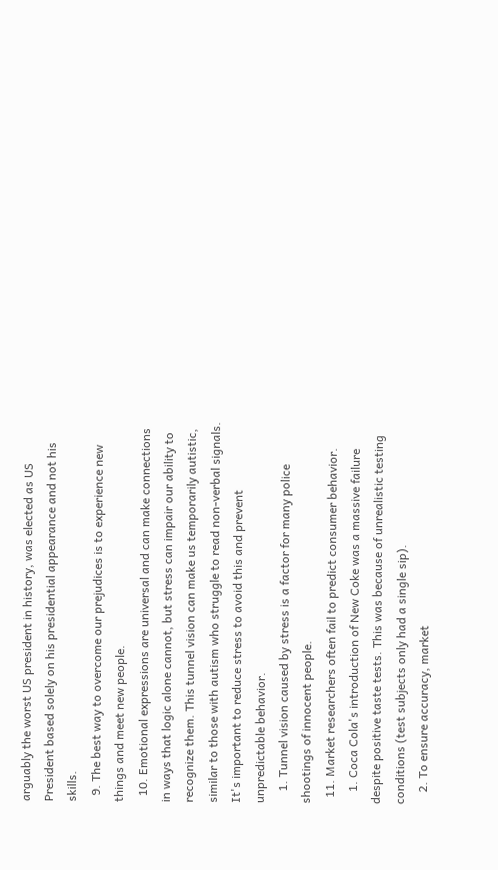arguably the worst US president in history, was elected as US President based solely on his presidential appearance and not his skills.
  9. The best way to overcome our prejudices is to experience new things and meet new people.
  10. Emotional expressions are universal and can make connections in ways that logic alone cannot, but stress can impair our ability to recognize them. This tunnel vision can make us temporarily autistic, similar to those with autism who struggle to read non-verbal signals. It's important to reduce stress to avoid this and prevent unpredictable behavior.
    1. Tunnel vision caused by stress is a factor for many police shootings of innocent people.
  11. Market researchers often fail to predict consumer behavior.
    1. Coca Cola's introduction of New Coke was a massive failure despite positive taste tests. This was because of unrealistic testing conditions (test subjects only had a single sip).
    2. To ensure accuracy, market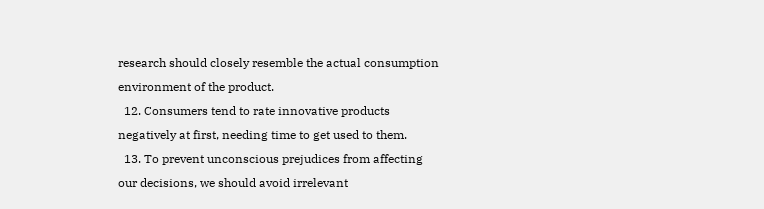research should closely resemble the actual consumption environment of the product.
  12. Consumers tend to rate innovative products negatively at first, needing time to get used to them.
  13. To prevent unconscious prejudices from affecting our decisions, we should avoid irrelevant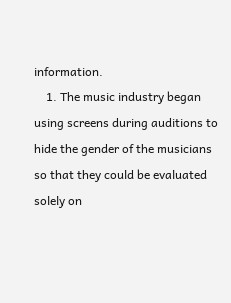information.
    1. The music industry began using screens during auditions to hide the gender of the musicians so that they could be evaluated solely on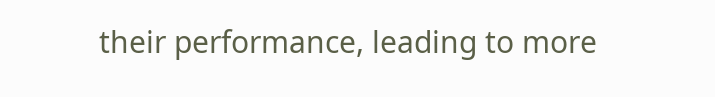their performance, leading to more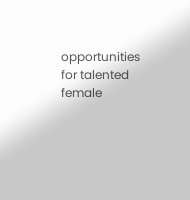opportunities for talented female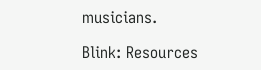musicians.

Blink: Resources